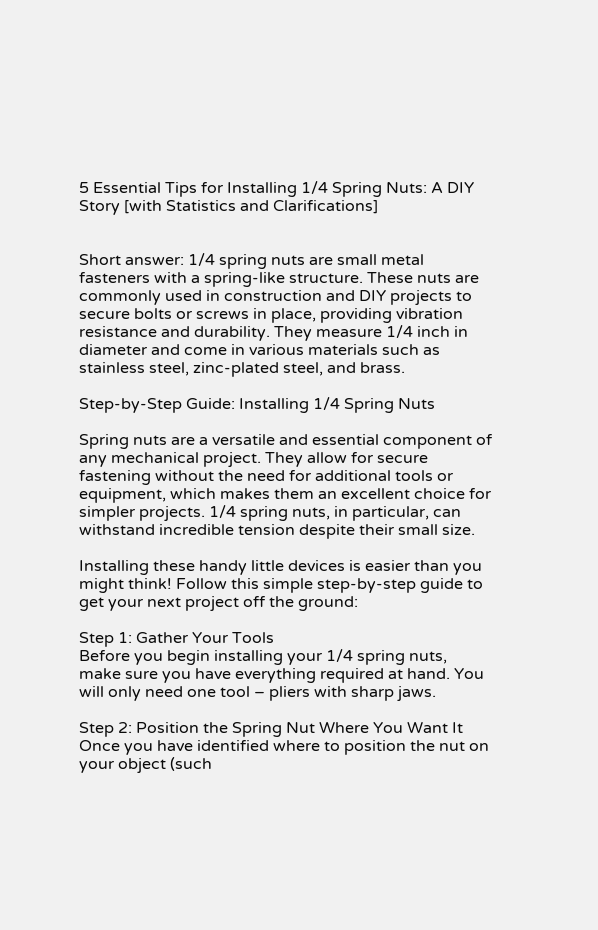5 Essential Tips for Installing 1/4 Spring Nuts: A DIY Story [with Statistics and Clarifications]


Short answer: 1/4 spring nuts are small metal fasteners with a spring-like structure. These nuts are commonly used in construction and DIY projects to secure bolts or screws in place, providing vibration resistance and durability. They measure 1/4 inch in diameter and come in various materials such as stainless steel, zinc-plated steel, and brass.

Step-by-Step Guide: Installing 1/4 Spring Nuts

Spring nuts are a versatile and essential component of any mechanical project. They allow for secure fastening without the need for additional tools or equipment, which makes them an excellent choice for simpler projects. 1/4 spring nuts, in particular, can withstand incredible tension despite their small size.

Installing these handy little devices is easier than you might think! Follow this simple step-by-step guide to get your next project off the ground:

Step 1: Gather Your Tools
Before you begin installing your 1/4 spring nuts, make sure you have everything required at hand. You will only need one tool – pliers with sharp jaws.

Step 2: Position the Spring Nut Where You Want It
Once you have identified where to position the nut on your object (such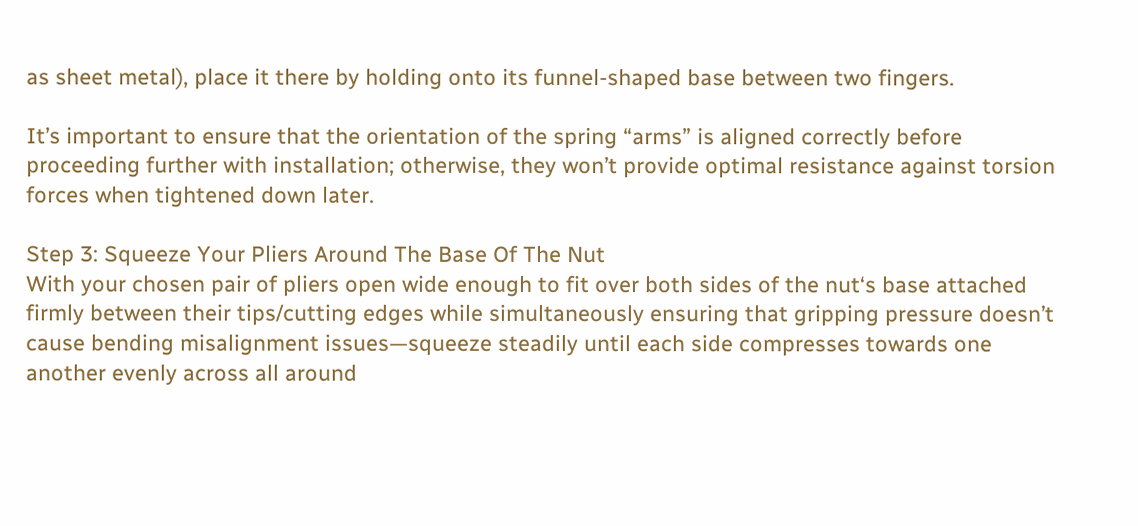as sheet metal), place it there by holding onto its funnel-shaped base between two fingers.

It’s important to ensure that the orientation of the spring “arms” is aligned correctly before proceeding further with installation; otherwise, they won’t provide optimal resistance against torsion forces when tightened down later.

Step 3: Squeeze Your Pliers Around The Base Of The Nut
With your chosen pair of pliers open wide enough to fit over both sides of the nut‘s base attached firmly between their tips/cutting edges while simultaneously ensuring that gripping pressure doesn’t cause bending misalignment issues—squeeze steadily until each side compresses towards one another evenly across all around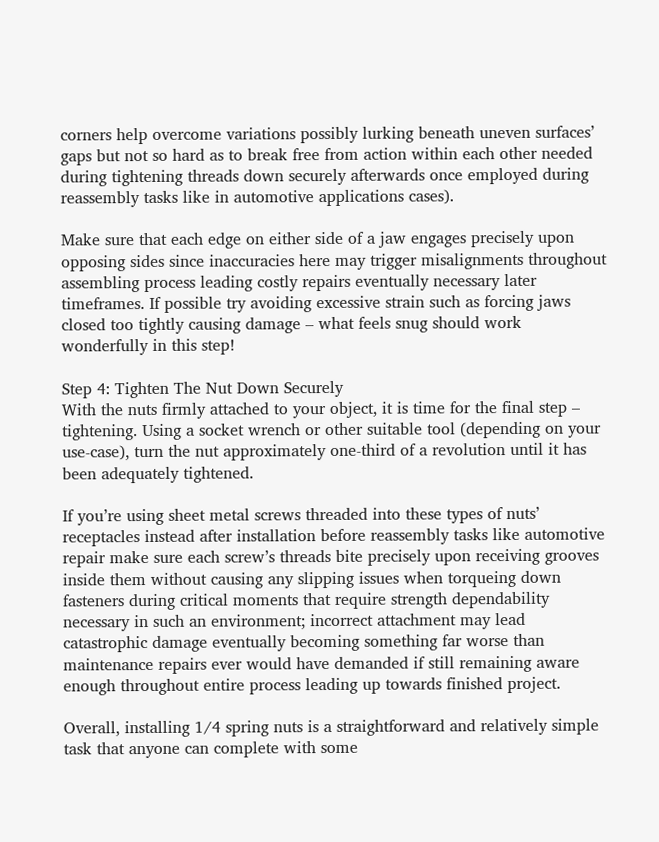corners help overcome variations possibly lurking beneath uneven surfaces’ gaps but not so hard as to break free from action within each other needed during tightening threads down securely afterwards once employed during reassembly tasks like in automotive applications cases).

Make sure that each edge on either side of a jaw engages precisely upon opposing sides since inaccuracies here may trigger misalignments throughout assembling process leading costly repairs eventually necessary later timeframes. If possible try avoiding excessive strain such as forcing jaws closed too tightly causing damage – what feels snug should work wonderfully in this step!

Step 4: Tighten The Nut Down Securely
With the nuts firmly attached to your object, it is time for the final step – tightening. Using a socket wrench or other suitable tool (depending on your use-case), turn the nut approximately one-third of a revolution until it has been adequately tightened.

If you’re using sheet metal screws threaded into these types of nuts’ receptacles instead after installation before reassembly tasks like automotive repair make sure each screw’s threads bite precisely upon receiving grooves inside them without causing any slipping issues when torqueing down fasteners during critical moments that require strength dependability necessary in such an environment; incorrect attachment may lead catastrophic damage eventually becoming something far worse than maintenance repairs ever would have demanded if still remaining aware enough throughout entire process leading up towards finished project.

Overall, installing 1/4 spring nuts is a straightforward and relatively simple task that anyone can complete with some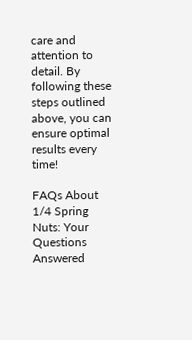care and attention to detail. By following these steps outlined above, you can ensure optimal results every time!

FAQs About 1/4 Spring Nuts: Your Questions Answered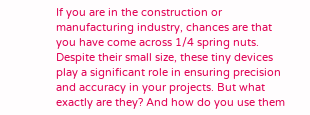If you are in the construction or manufacturing industry, chances are that you have come across 1/4 spring nuts. Despite their small size, these tiny devices play a significant role in ensuring precision and accuracy in your projects. But what exactly are they? And how do you use them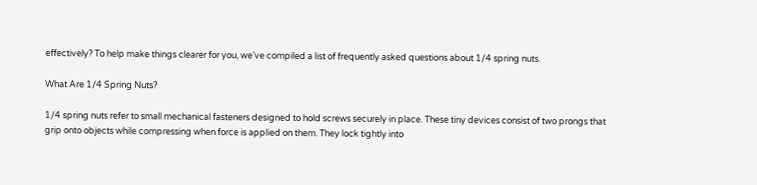effectively? To help make things clearer for you, we’ve compiled a list of frequently asked questions about 1/4 spring nuts.

What Are 1/4 Spring Nuts?

1/4 spring nuts refer to small mechanical fasteners designed to hold screws securely in place. These tiny devices consist of two prongs that grip onto objects while compressing when force is applied on them. They lock tightly into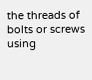the threads of bolts or screws using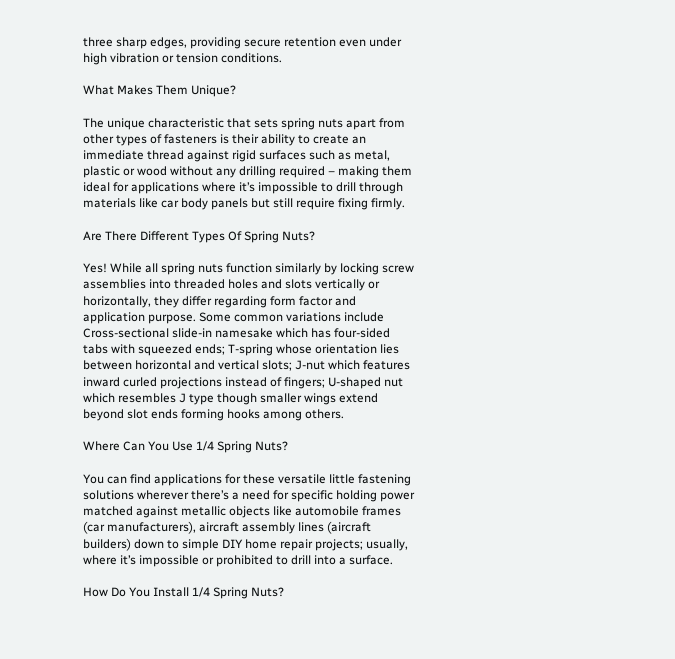three sharp edges, providing secure retention even under high vibration or tension conditions.

What Makes Them Unique?

The unique characteristic that sets spring nuts apart from other types of fasteners is their ability to create an immediate thread against rigid surfaces such as metal, plastic or wood without any drilling required – making them ideal for applications where it’s impossible to drill through materials like car body panels but still require fixing firmly.

Are There Different Types Of Spring Nuts?

Yes! While all spring nuts function similarly by locking screw assemblies into threaded holes and slots vertically or horizontally, they differ regarding form factor and application purpose. Some common variations include Cross-sectional slide-in namesake which has four-sided tabs with squeezed ends; T-spring whose orientation lies between horizontal and vertical slots; J-nut which features inward curled projections instead of fingers; U-shaped nut which resembles J type though smaller wings extend beyond slot ends forming hooks among others.

Where Can You Use 1/4 Spring Nuts?

You can find applications for these versatile little fastening solutions wherever there’s a need for specific holding power matched against metallic objects like automobile frames (car manufacturers), aircraft assembly lines (aircraft builders) down to simple DIY home repair projects; usually, where it’s impossible or prohibited to drill into a surface.

How Do You Install 1/4 Spring Nuts?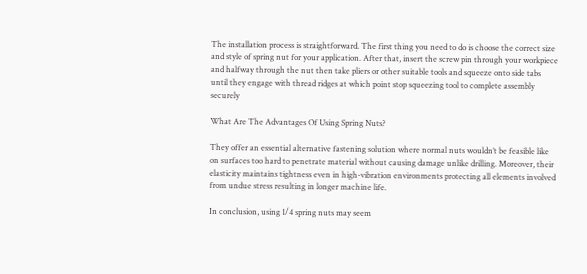The installation process is straightforward. The first thing you need to do is choose the correct size and style of spring nut for your application. After that, insert the screw pin through your workpiece and halfway through the nut then take pliers or other suitable tools and squeeze onto side tabs until they engage with thread ridges at which point stop squeezing tool to complete assembly securely

What Are The Advantages Of Using Spring Nuts?

They offer an essential alternative fastening solution where normal nuts wouldn’t be feasible like on surfaces too hard to penetrate material without causing damage unlike drilling. Moreover, their elasticity maintains tightness even in high-vibration environments protecting all elements involved from undue stress resulting in longer machine life.

In conclusion, using 1/4 spring nuts may seem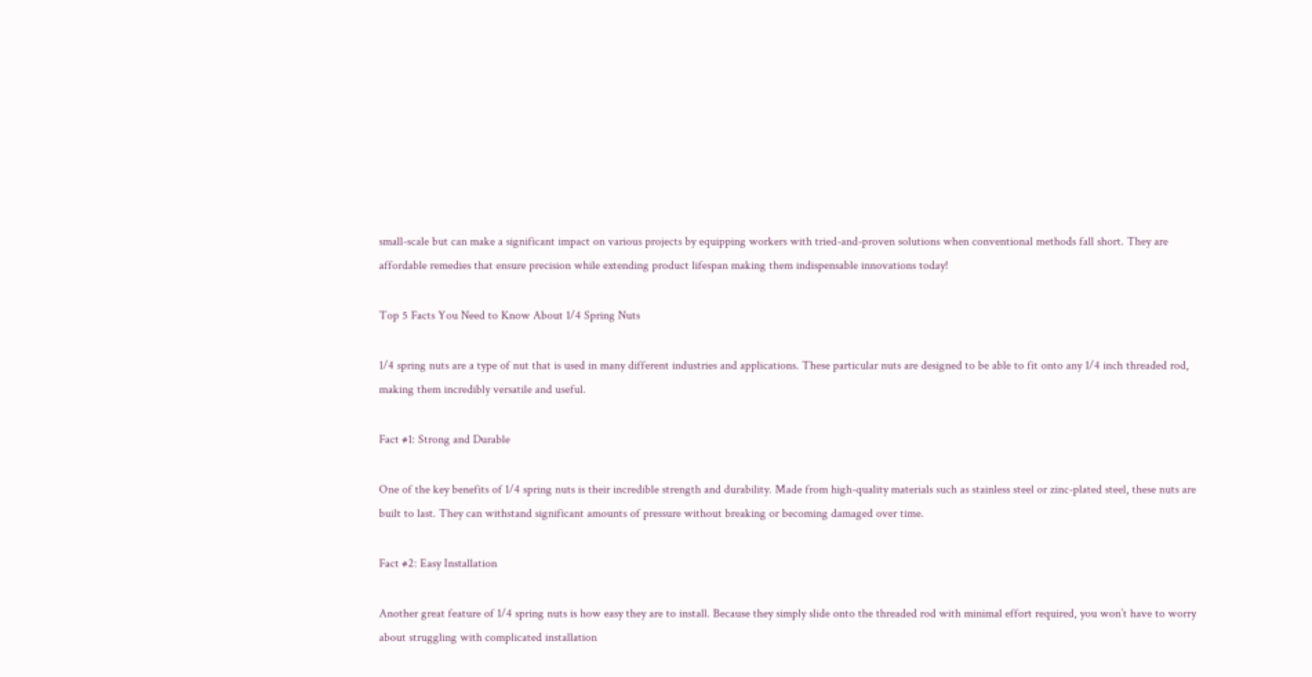small-scale but can make a significant impact on various projects by equipping workers with tried-and-proven solutions when conventional methods fall short. They are affordable remedies that ensure precision while extending product lifespan making them indispensable innovations today!

Top 5 Facts You Need to Know About 1/4 Spring Nuts

1/4 spring nuts are a type of nut that is used in many different industries and applications. These particular nuts are designed to be able to fit onto any 1/4 inch threaded rod, making them incredibly versatile and useful.

Fact #1: Strong and Durable

One of the key benefits of 1/4 spring nuts is their incredible strength and durability. Made from high-quality materials such as stainless steel or zinc-plated steel, these nuts are built to last. They can withstand significant amounts of pressure without breaking or becoming damaged over time.

Fact #2: Easy Installation

Another great feature of 1/4 spring nuts is how easy they are to install. Because they simply slide onto the threaded rod with minimal effort required, you won’t have to worry about struggling with complicated installation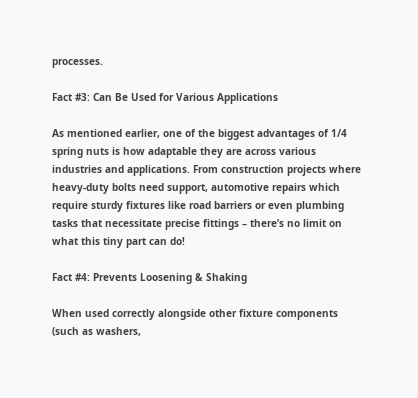processes.

Fact #3: Can Be Used for Various Applications

As mentioned earlier, one of the biggest advantages of 1/4 spring nuts is how adaptable they are across various industries and applications. From construction projects where heavy-duty bolts need support, automotive repairs which require sturdy fixtures like road barriers or even plumbing tasks that necessitate precise fittings – there’s no limit on what this tiny part can do!

Fact #4: Prevents Loosening & Shaking

When used correctly alongside other fixture components (such as washers,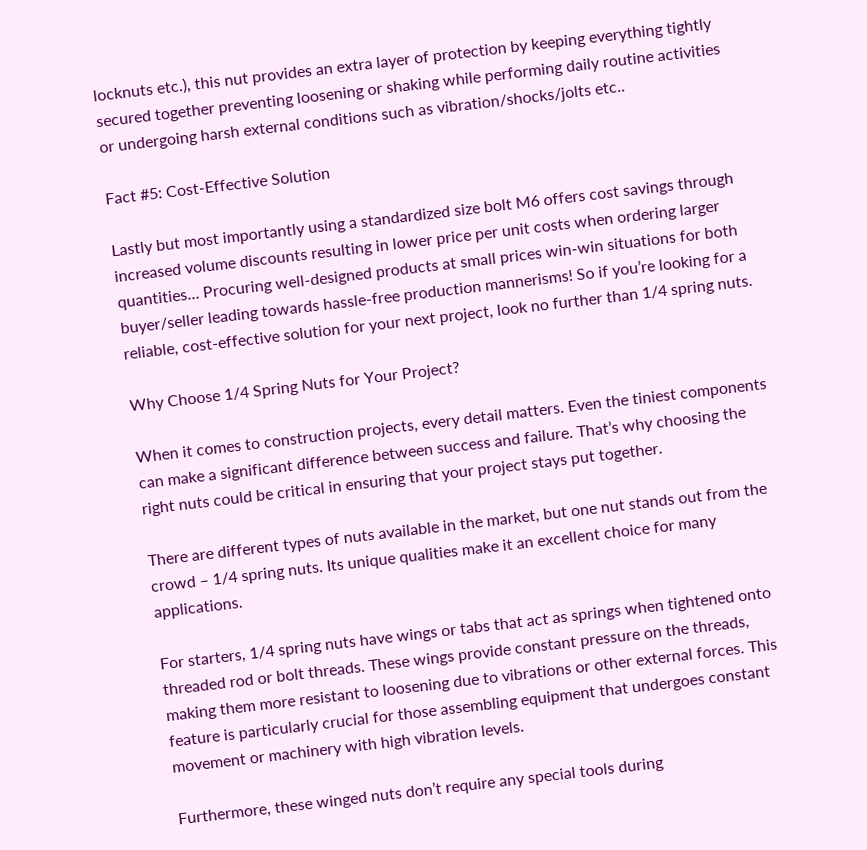locknuts etc.), this nut provides an extra layer of protection by keeping everything tightly secured together preventing loosening or shaking while performing daily routine activities or undergoing harsh external conditions such as vibration/shocks/jolts etc..

Fact #5: Cost-Effective Solution

Lastly but most importantly using a standardized size bolt M6 offers cost savings through increased volume discounts resulting in lower price per unit costs when ordering larger quantities… Procuring well-designed products at small prices win-win situations for both buyer/seller leading towards hassle-free production mannerisms! So if you’re looking for a reliable, cost-effective solution for your next project, look no further than 1/4 spring nuts.

Why Choose 1/4 Spring Nuts for Your Project?

When it comes to construction projects, every detail matters. Even the tiniest components can make a significant difference between success and failure. That’s why choosing the right nuts could be critical in ensuring that your project stays put together.

There are different types of nuts available in the market, but one nut stands out from the crowd – 1/4 spring nuts. Its unique qualities make it an excellent choice for many applications.

For starters, 1/4 spring nuts have wings or tabs that act as springs when tightened onto threaded rod or bolt threads. These wings provide constant pressure on the threads, making them more resistant to loosening due to vibrations or other external forces. This feature is particularly crucial for those assembling equipment that undergoes constant movement or machinery with high vibration levels.

Furthermore, these winged nuts don’t require any special tools during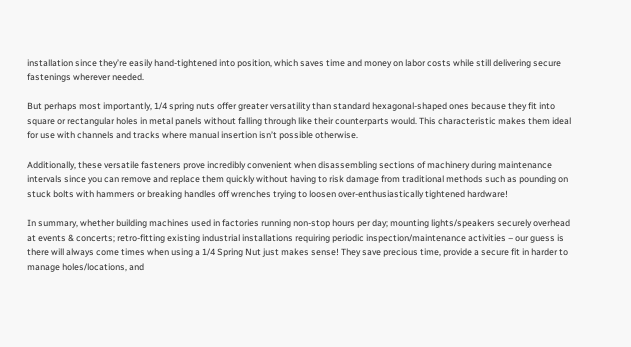installation since they’re easily hand-tightened into position, which saves time and money on labor costs while still delivering secure fastenings wherever needed.

But perhaps most importantly, 1/4 spring nuts offer greater versatility than standard hexagonal-shaped ones because they fit into square or rectangular holes in metal panels without falling through like their counterparts would. This characteristic makes them ideal for use with channels and tracks where manual insertion isn’t possible otherwise.

Additionally, these versatile fasteners prove incredibly convenient when disassembling sections of machinery during maintenance intervals since you can remove and replace them quickly without having to risk damage from traditional methods such as pounding on stuck bolts with hammers or breaking handles off wrenches trying to loosen over-enthusiastically tightened hardware!

In summary, whether building machines used in factories running non-stop hours per day; mounting lights/speakers securely overhead at events & concerts; retro-fitting existing industrial installations requiring periodic inspection/maintenance activities – our guess is there will always come times when using a 1/4 Spring Nut just makes sense! They save precious time, provide a secure fit in harder to manage holes/locations, and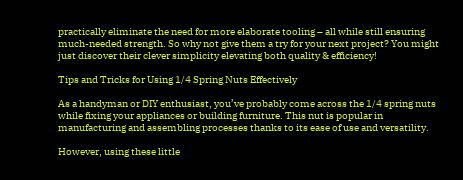practically eliminate the need for more elaborate tooling – all while still ensuring much-needed strength. So why not give them a try for your next project? You might just discover their clever simplicity elevating both quality & efficiency!

Tips and Tricks for Using 1/4 Spring Nuts Effectively

As a handyman or DIY enthusiast, you’ve probably come across the 1/4 spring nuts while fixing your appliances or building furniture. This nut is popular in manufacturing and assembling processes thanks to its ease of use and versatility.

However, using these little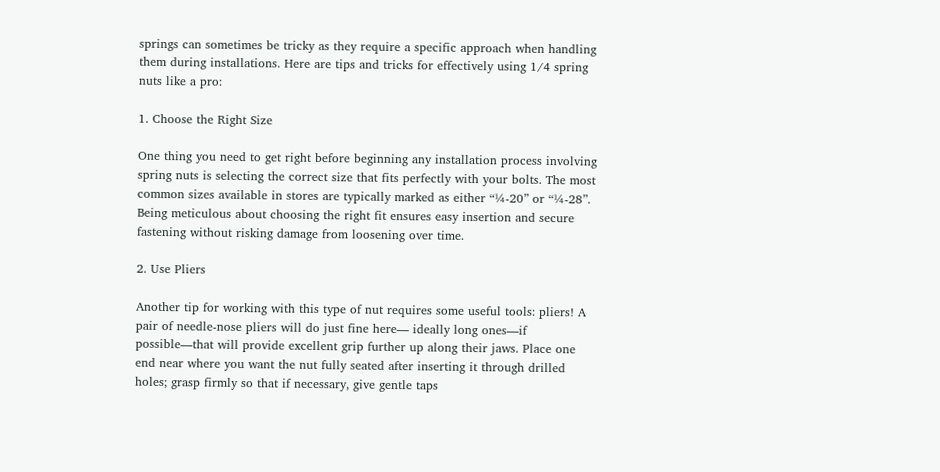springs can sometimes be tricky as they require a specific approach when handling them during installations. Here are tips and tricks for effectively using 1/4 spring nuts like a pro:

1. Choose the Right Size

One thing you need to get right before beginning any installation process involving spring nuts is selecting the correct size that fits perfectly with your bolts. The most common sizes available in stores are typically marked as either “¼-20” or “¼-28”. Being meticulous about choosing the right fit ensures easy insertion and secure fastening without risking damage from loosening over time.

2. Use Pliers

Another tip for working with this type of nut requires some useful tools: pliers! A pair of needle-nose pliers will do just fine here— ideally long ones—if possible—that will provide excellent grip further up along their jaws. Place one end near where you want the nut fully seated after inserting it through drilled holes; grasp firmly so that if necessary, give gentle taps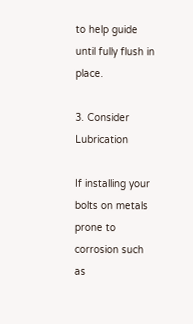to help guide until fully flush in place.

3. Consider Lubrication

If installing your bolts on metals prone to corrosion such as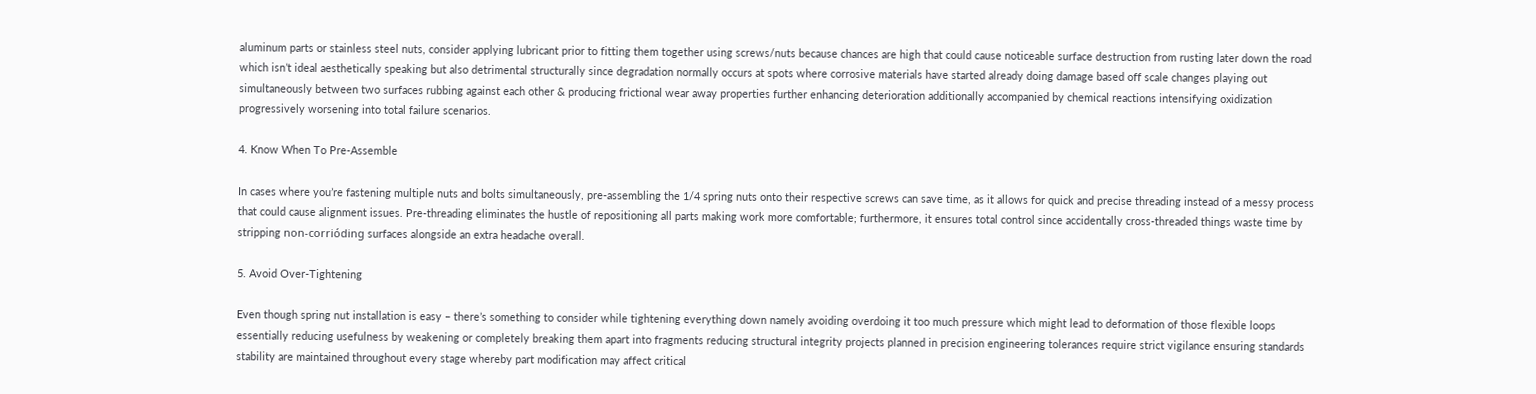aluminum parts or stainless steel nuts, consider applying lubricant prior to fitting them together using screws/nuts because chances are high that could cause noticeable surface destruction from rusting later down the road which isn’t ideal aesthetically speaking but also detrimental structurally since degradation normally occurs at spots where corrosive materials have started already doing damage based off scale changes playing out simultaneously between two surfaces rubbing against each other & producing frictional wear away properties further enhancing deterioration additionally accompanied by chemical reactions intensifying oxidization progressively worsening into total failure scenarios.

4. Know When To Pre-Assemble

In cases where you’re fastening multiple nuts and bolts simultaneously, pre-assembling the 1/4 spring nuts onto their respective screws can save time, as it allows for quick and precise threading instead of a messy process that could cause alignment issues. Pre-threading eliminates the hustle of repositioning all parts making work more comfortable; furthermore, it ensures total control since accidentally cross-threaded things waste time by stripping non-corrióding surfaces alongside an extra headache overall.

5. Avoid Over-Tightening

Even though spring nut installation is easy – there’s something to consider while tightening everything down namely avoiding overdoing it too much pressure which might lead to deformation of those flexible loops essentially reducing usefulness by weakening or completely breaking them apart into fragments reducing structural integrity projects planned in precision engineering tolerances require strict vigilance ensuring standards stability are maintained throughout every stage whereby part modification may affect critical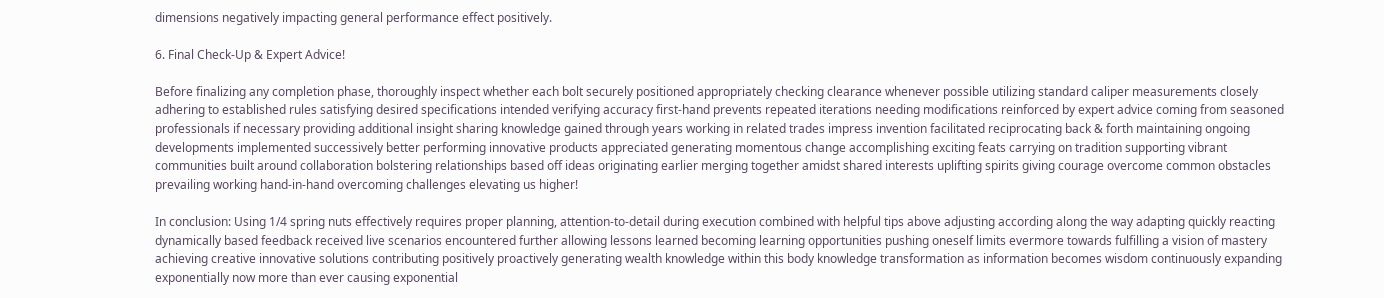dimensions negatively impacting general performance effect positively.

6. Final Check-Up & Expert Advice!

Before finalizing any completion phase, thoroughly inspect whether each bolt securely positioned appropriately checking clearance whenever possible utilizing standard caliper measurements closely adhering to established rules satisfying desired specifications intended verifying accuracy first-hand prevents repeated iterations needing modifications reinforced by expert advice coming from seasoned professionals if necessary providing additional insight sharing knowledge gained through years working in related trades impress invention facilitated reciprocating back & forth maintaining ongoing developments implemented successively better performing innovative products appreciated generating momentous change accomplishing exciting feats carrying on tradition supporting vibrant communities built around collaboration bolstering relationships based off ideas originating earlier merging together amidst shared interests uplifting spirits giving courage overcome common obstacles prevailing working hand-in-hand overcoming challenges elevating us higher!

In conclusion: Using 1/4 spring nuts effectively requires proper planning, attention-to-detail during execution combined with helpful tips above adjusting according along the way adapting quickly reacting dynamically based feedback received live scenarios encountered further allowing lessons learned becoming learning opportunities pushing oneself limits evermore towards fulfilling a vision of mastery achieving creative innovative solutions contributing positively proactively generating wealth knowledge within this body knowledge transformation as information becomes wisdom continuously expanding exponentially now more than ever causing exponential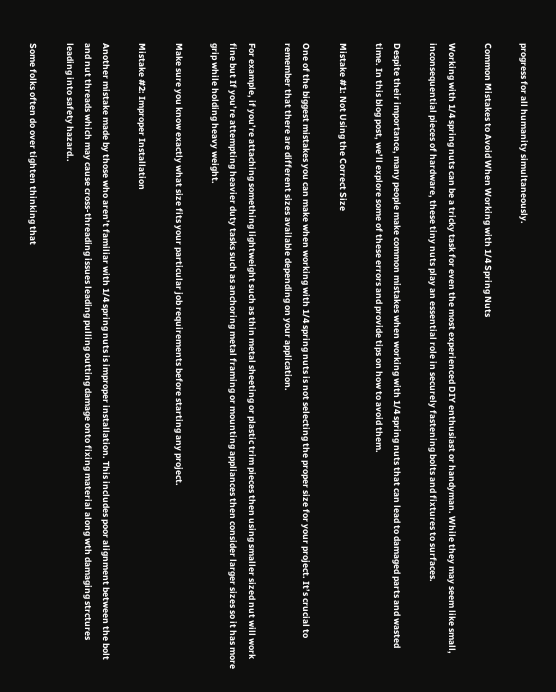progress for all humanity simultaneously.

Common Mistakes to Avoid When Working with 1/4 Spring Nuts

Working with 1/4 spring nuts can be a tricky task for even the most experienced DIY enthusiast or handyman. While they may seem like small, inconsequential pieces of hardware, these tiny nuts play an essential role in securely fastening bolts and fixtures to surfaces.

Despite their importance, many people make common mistakes when working with 1/4 spring nuts that can lead to damaged parts and wasted time. In this blog post, we’ll explore some of these errors and provide tips on how to avoid them.

Mistake #1: Not Using the Correct Size

One of the biggest mistakes you can make when working with 1/4 spring nuts is not selecting the proper size for your project. It’s crucial to remember that there are different sizes available depending on your application.

For example, if you’re attaching something lightweight such as thin metal sheeting or plastic trim pieces then using smaller sized nut will work fine but If you’re attempting heavier duty tasks such as anchoring metal framing or mounting appliances then consider larger sizes so it has more grip while holding heavy weight.

Make sure you know exactly what size fits your particular job requirements before starting any project.

Mistake #2: Improper Installation

Another mistake made by those who aren’t familiar with 1/4 spring nuts is improper installation. This includes poor alignment between the bolt and nut threads which may cause cross-threading issues leading pulling outting damage onto fixing material along wth damaging strctures leading into safety hazard..

Some folks often do over tighten thinking that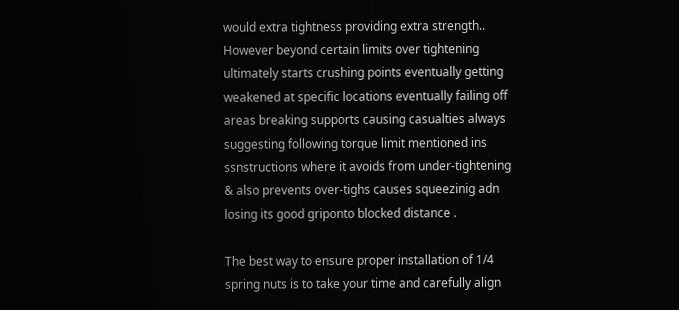would extra tightness providing extra strength.. However beyond certain limits over tightening ultimately starts crushing points eventually getting weakened at specific locations eventually failing off areas breaking supports causing casualties always suggesting following torque limit mentioned ins ssnstructions where it avoids from under-tightening & also prevents over-tighs causes squeezinig adn losing its good griponto blocked distance .

The best way to ensure proper installation of 1/4 spring nuts is to take your time and carefully align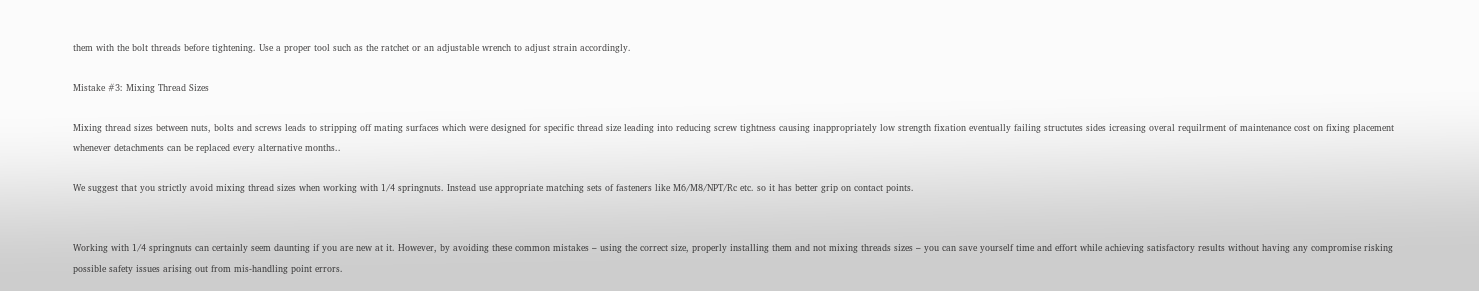them with the bolt threads before tightening. Use a proper tool such as the ratchet or an adjustable wrench to adjust strain accordingly.

Mistake #3: Mixing Thread Sizes

Mixing thread sizes between nuts, bolts and screws leads to stripping off mating surfaces which were designed for specific thread size leading into reducing screw tightness causing inappropriately low strength fixation eventually failing structutes sides icreasing overal requilrment of maintenance cost on fixing placement whenever detachments can be replaced every alternative months..

We suggest that you strictly avoid mixing thread sizes when working with 1/4 springnuts. Instead use appropriate matching sets of fasteners like M6/M8/NPT/Rc etc. so it has better grip on contact points.


Working with 1/4 springnuts can certainly seem daunting if you are new at it. However, by avoiding these common mistakes – using the correct size, properly installing them and not mixing threads sizes – you can save yourself time and effort while achieving satisfactory results without having any compromise risking possible safety issues arising out from mis-handling point errors.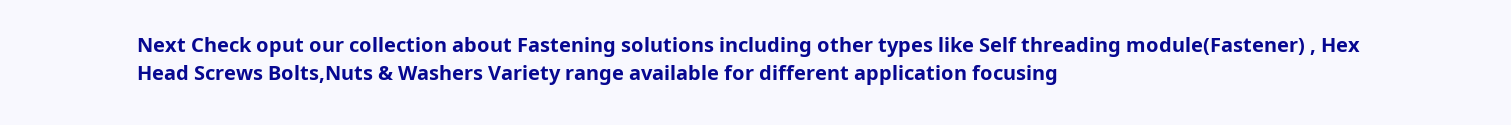Next Check oput our collection about Fastening solutions including other types like Self threading module(Fastener) , Hex Head Screws Bolts,Nuts & Washers Variety range available for different application focusing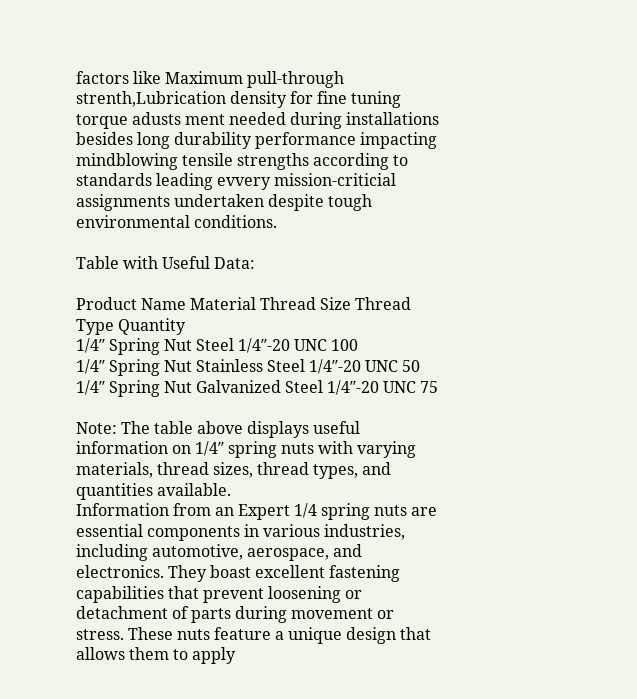factors like Maximum pull-through strenth,Lubrication density for fine tuning torque adusts ment needed during installations besides long durability performance impacting mindblowing tensile strengths according to standards leading evvery mission-criticial assignments undertaken despite tough environmental conditions.

Table with Useful Data:

Product Name Material Thread Size Thread Type Quantity
1/4″ Spring Nut Steel 1/4″-20 UNC 100
1/4″ Spring Nut Stainless Steel 1/4″-20 UNC 50
1/4″ Spring Nut Galvanized Steel 1/4″-20 UNC 75

Note: The table above displays useful information on 1/4″ spring nuts with varying materials, thread sizes, thread types, and quantities available.
Information from an Expert 1/4 spring nuts are essential components in various industries, including automotive, aerospace, and electronics. They boast excellent fastening capabilities that prevent loosening or detachment of parts during movement or stress. These nuts feature a unique design that allows them to apply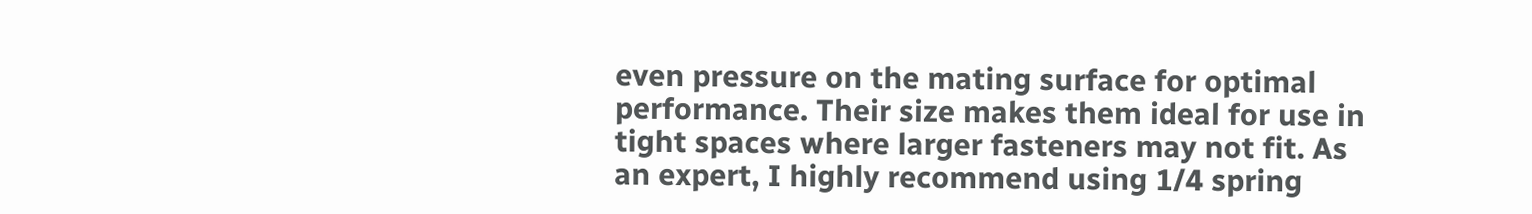even pressure on the mating surface for optimal performance. Their size makes them ideal for use in tight spaces where larger fasteners may not fit. As an expert, I highly recommend using 1/4 spring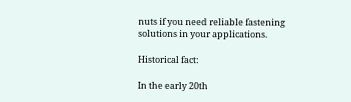nuts if you need reliable fastening solutions in your applications.

Historical fact:

In the early 20th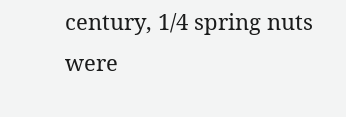century, 1/4 spring nuts were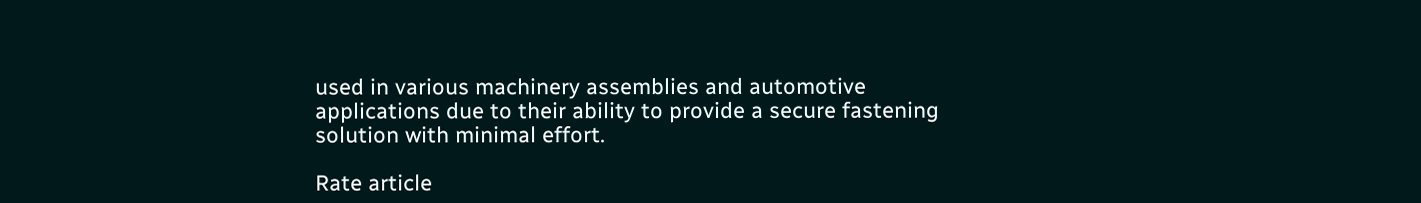used in various machinery assemblies and automotive applications due to their ability to provide a secure fastening solution with minimal effort.

Rate article